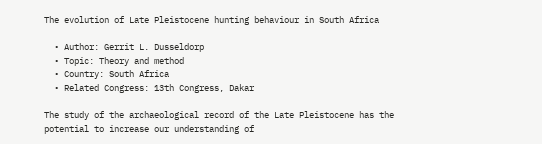The evolution of Late Pleistocene hunting behaviour in South Africa

  • Author: Gerrit L. Dusseldorp
  • Topic: Theory and method
  • Country: South Africa
  • Related Congress: 13th Congress, Dakar

The study of the archaeological record of the Late Pleistocene has the
potential to increase our understanding of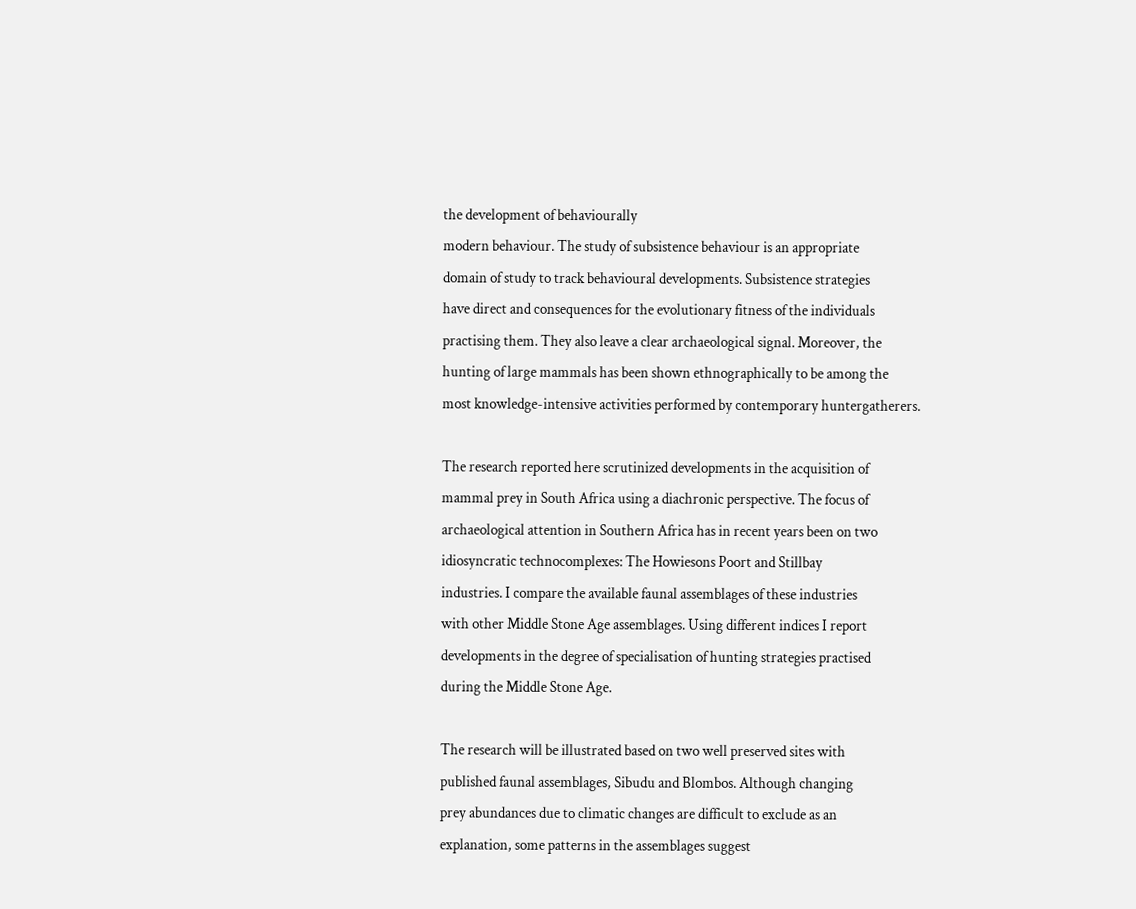the development of behaviourally
modern behaviour. The study of subsistence behaviour is an appropriate
domain of study to track behavioural developments. Subsistence strategies
have direct and consequences for the evolutionary fitness of the individuals
practising them. They also leave a clear archaeological signal. Moreover, the
hunting of large mammals has been shown ethnographically to be among the
most knowledge-intensive activities performed by contemporary huntergatherers.

The research reported here scrutinized developments in the acquisition of
mammal prey in South Africa using a diachronic perspective. The focus of
archaeological attention in Southern Africa has in recent years been on two
idiosyncratic technocomplexes: The Howiesons Poort and Stillbay
industries. I compare the available faunal assemblages of these industries
with other Middle Stone Age assemblages. Using different indices I report
developments in the degree of specialisation of hunting strategies practised
during the Middle Stone Age.

The research will be illustrated based on two well preserved sites with
published faunal assemblages, Sibudu and Blombos. Although changing
prey abundances due to climatic changes are difficult to exclude as an
explanation, some patterns in the assemblages suggest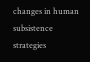changes in human
subsistence strategies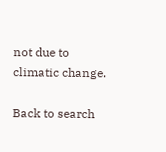not due to climatic change.

Back to search